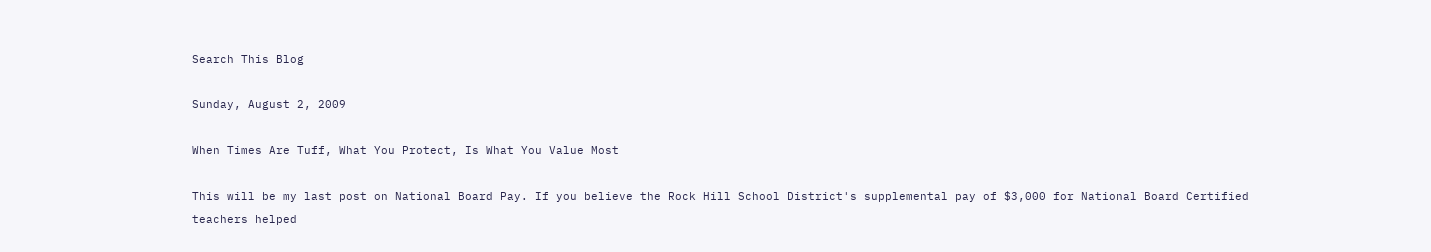Search This Blog

Sunday, August 2, 2009

When Times Are Tuff, What You Protect, Is What You Value Most

This will be my last post on National Board Pay. If you believe the Rock Hill School District's supplemental pay of $3,000 for National Board Certified teachers helped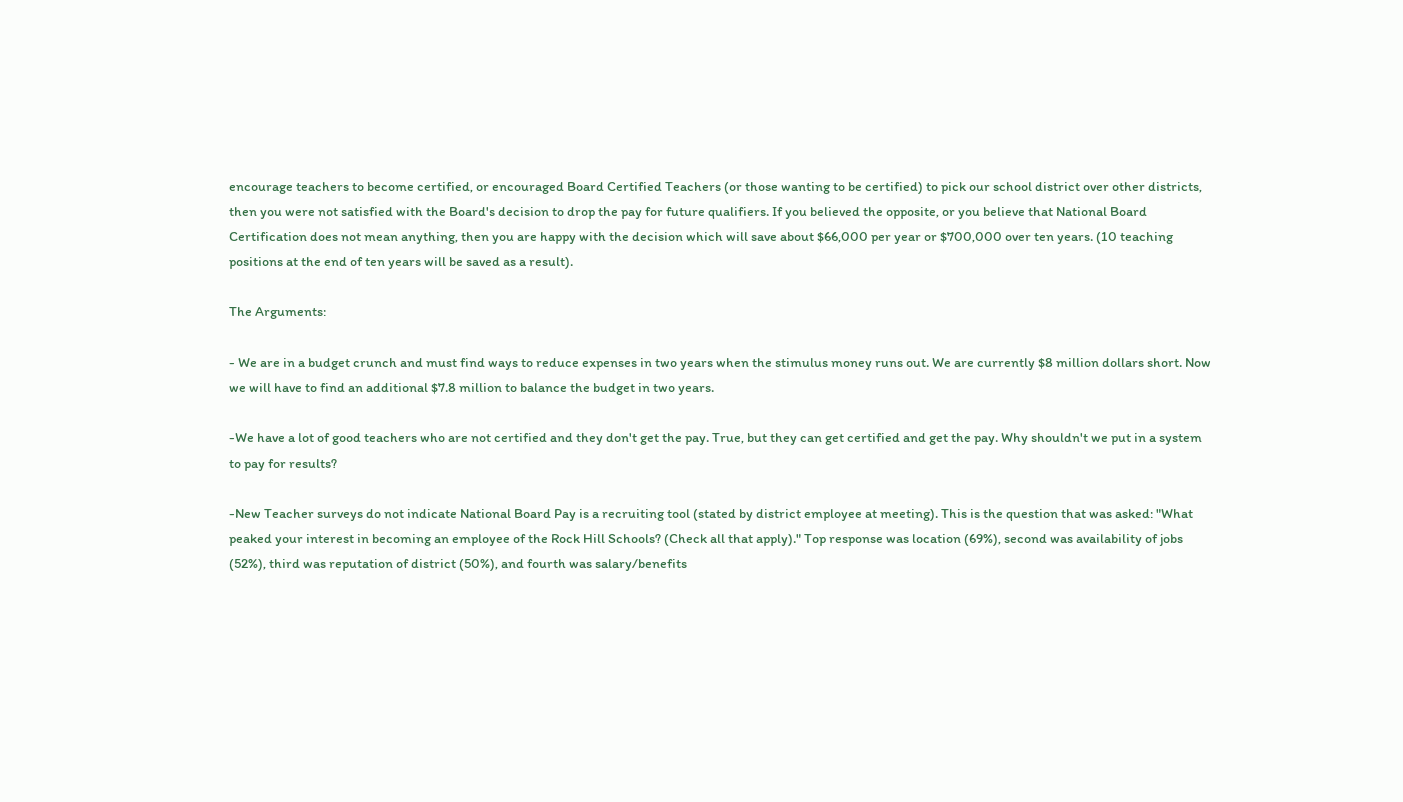encourage teachers to become certified, or encouraged Board Certified Teachers (or those wanting to be certified) to pick our school district over other districts, then you were not satisfied with the Board's decision to drop the pay for future qualifiers. If you believed the opposite, or you believe that National Board Certification does not mean anything, then you are happy with the decision which will save about $66,000 per year or $700,000 over ten years. (10 teaching positions at the end of ten years will be saved as a result).

The Arguments:

- We are in a budget crunch and must find ways to reduce expenses in two years when the stimulus money runs out. We are currently $8 million dollars short. Now we will have to find an additional $7.8 million to balance the budget in two years.

-We have a lot of good teachers who are not certified and they don't get the pay. True, but they can get certified and get the pay. Why shouldn't we put in a system to pay for results?

-New Teacher surveys do not indicate National Board Pay is a recruiting tool (stated by district employee at meeting). This is the question that was asked: "What peaked your interest in becoming an employee of the Rock Hill Schools? (Check all that apply)." Top response was location (69%), second was availability of jobs (52%), third was reputation of district (50%), and fourth was salary/benefits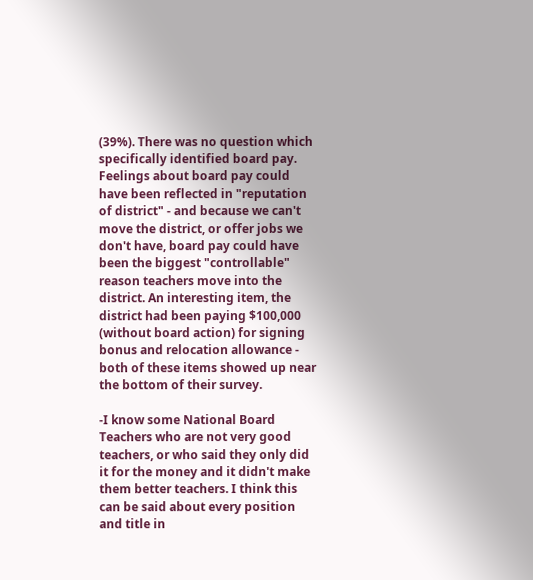(39%). There was no question which specifically identified board pay. Feelings about board pay could have been reflected in "reputation of district" - and because we can't move the district, or offer jobs we don't have, board pay could have been the biggest "controllable" reason teachers move into the district. An interesting item, the district had been paying $100,000 (without board action) for signing bonus and relocation allowance - both of these items showed up near the bottom of their survey.

-I know some National Board Teachers who are not very good teachers, or who said they only did it for the money and it didn't make them better teachers. I think this can be said about every position and title in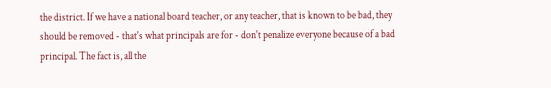the district. If we have a national board teacher, or any teacher, that is known to be bad, they should be removed - that's what principals are for - don't penalize everyone because of a bad principal. The fact is, all the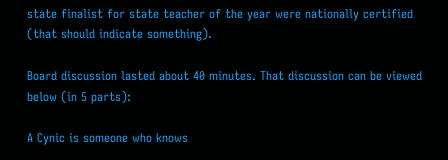state finalist for state teacher of the year were nationally certified (that should indicate something).

Board discussion lasted about 40 minutes. That discussion can be viewed below (in 5 parts):

A Cynic is someone who knows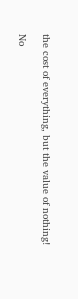the cost of everything, but the value of nothing!

No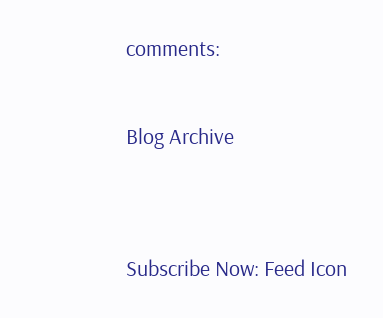comments:

Blog Archive


Subscribe Now: Feed Icon